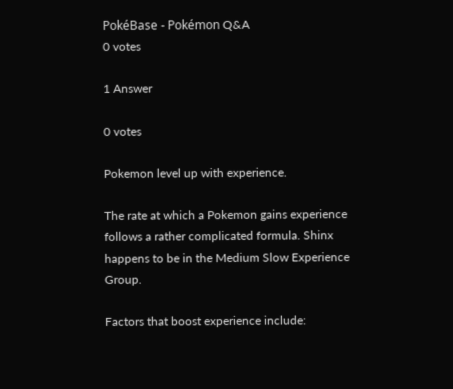PokéBase - Pokémon Q&A
0 votes

1 Answer

0 votes

Pokemon level up with experience.

The rate at which a Pokemon gains experience follows a rather complicated formula. Shinx happens to be in the Medium Slow Experience Group.

Factors that boost experience include: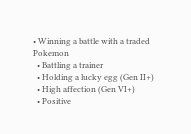• Winning a battle with a traded Pokemon
  • Battling a trainer
  • Holding a lucky egg (Gen II+)
  • High affection (Gen VI+)
  • Positive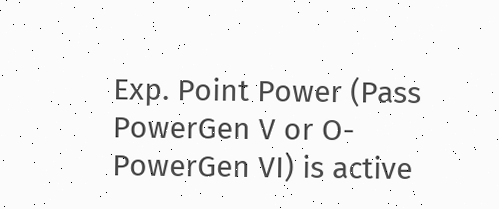Exp. Point Power (Pass PowerGen V or O-PowerGen VI) is active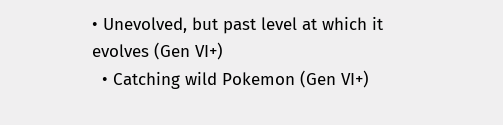• Unevolved, but past level at which it evolves (Gen VI+)
  • Catching wild Pokemon (Gen VI+)